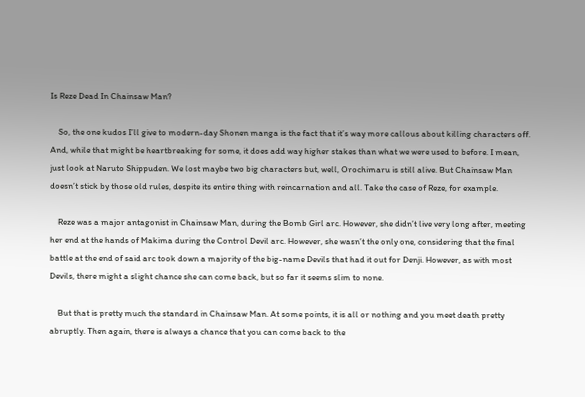Is Reze Dead In Chainsaw Man?

    So, the one kudos I’ll give to modern-day Shonen manga is the fact that it’s way more callous about killing characters off. And, while that might be heartbreaking for some, it does add way higher stakes than what we were used to before. I mean, just look at Naruto Shippuden. We lost maybe two big characters but, well, Orochimaru is still alive. But Chainsaw Man doesn’t stick by those old rules, despite its entire thing with reincarnation and all. Take the case of Reze, for example.

    Reze was a major antagonist in Chainsaw Man, during the Bomb Girl arc. However, she didn’t live very long after, meeting her end at the hands of Makima during the Control Devil arc. However, she wasn’t the only one, considering that the final battle at the end of said arc took down a majority of the big-name Devils that had it out for Denji. However, as with most Devils, there might a slight chance she can come back, but so far it seems slim to none.

    But that is pretty much the standard in Chainsaw Man. At some points, it is all or nothing and you meet death pretty abruptly. Then again, there is always a chance that you can come back to the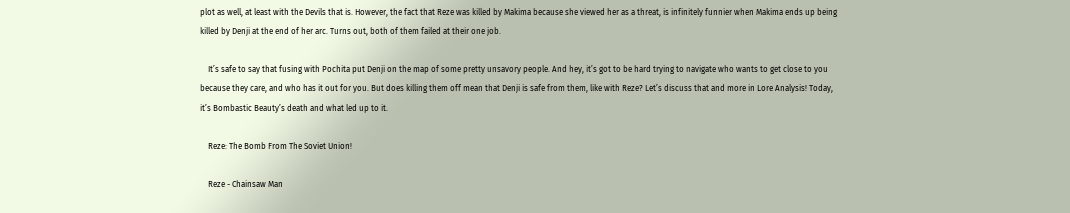plot as well, at least with the Devils that is. However, the fact that Reze was killed by Makima because she viewed her as a threat, is infinitely funnier when Makima ends up being killed by Denji at the end of her arc. Turns out, both of them failed at their one job.

    It’s safe to say that fusing with Pochita put Denji on the map of some pretty unsavory people. And hey, it’s got to be hard trying to navigate who wants to get close to you because they care, and who has it out for you. But does killing them off mean that Denji is safe from them, like with Reze? Let’s discuss that and more in Lore Analysis! Today, it’s Bombastic Beauty’s death and what led up to it.

    Reze: The Bomb From The Soviet Union!

    Reze - Chainsaw Man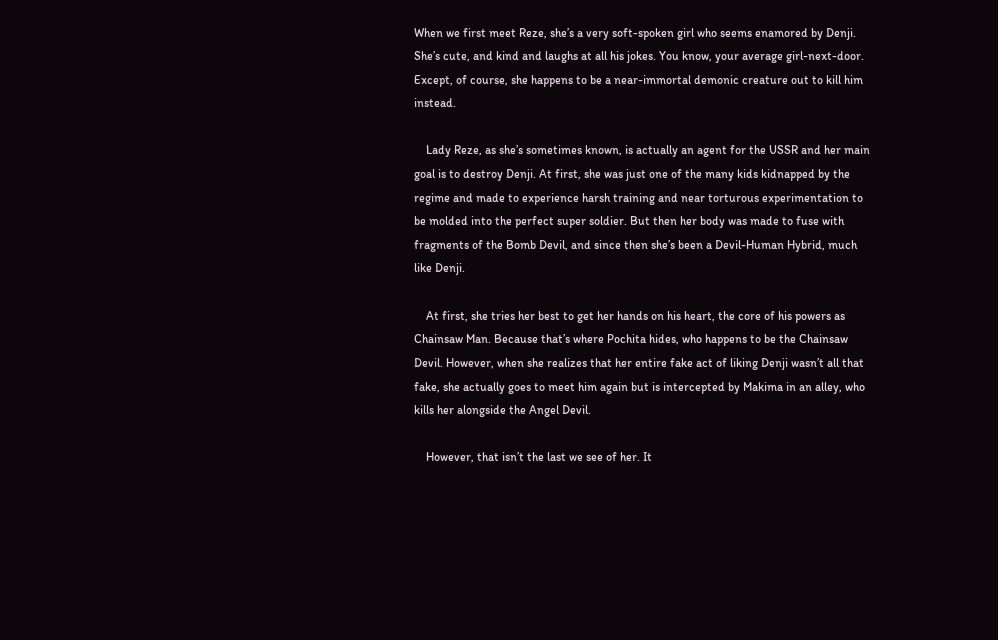When we first meet Reze, she’s a very soft-spoken girl who seems enamored by Denji. She’s cute, and kind and laughs at all his jokes. You know, your average girl-next-door. Except, of course, she happens to be a near-immortal demonic creature out to kill him instead.

    Lady Reze, as she’s sometimes known, is actually an agent for the USSR and her main goal is to destroy Denji. At first, she was just one of the many kids kidnapped by the regime and made to experience harsh training and near torturous experimentation to be molded into the perfect super soldier. But then her body was made to fuse with fragments of the Bomb Devil, and since then she’s been a Devil-Human Hybrid, much like Denji.

    At first, she tries her best to get her hands on his heart, the core of his powers as Chainsaw Man. Because that’s where Pochita hides, who happens to be the Chainsaw Devil. However, when she realizes that her entire fake act of liking Denji wasn’t all that fake, she actually goes to meet him again but is intercepted by Makima in an alley, who kills her alongside the Angel Devil.

    However, that isn’t the last we see of her. It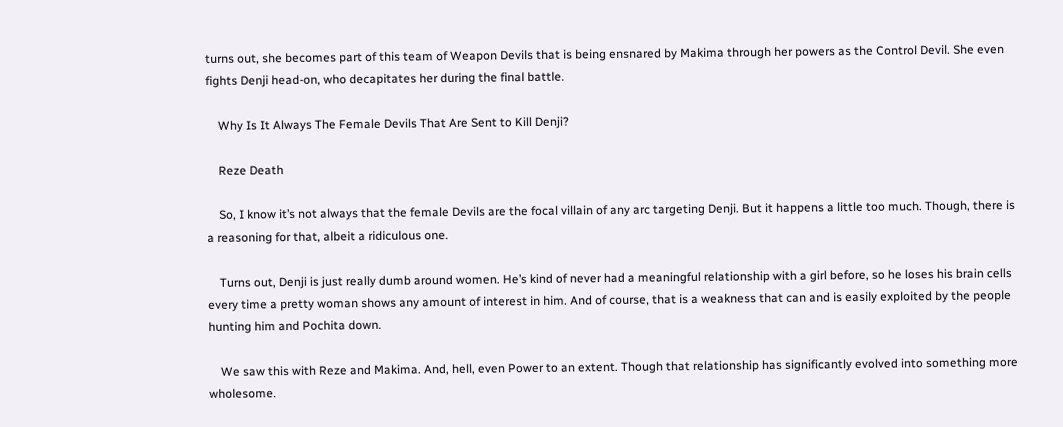turns out, she becomes part of this team of Weapon Devils that is being ensnared by Makima through her powers as the Control Devil. She even fights Denji head-on, who decapitates her during the final battle.

    Why Is It Always The Female Devils That Are Sent to Kill Denji?

    Reze Death

    So, I know it’s not always that the female Devils are the focal villain of any arc targeting Denji. But it happens a little too much. Though, there is a reasoning for that, albeit a ridiculous one.

    Turns out, Denji is just really dumb around women. He’s kind of never had a meaningful relationship with a girl before, so he loses his brain cells every time a pretty woman shows any amount of interest in him. And of course, that is a weakness that can and is easily exploited by the people hunting him and Pochita down.

    We saw this with Reze and Makima. And, hell, even Power to an extent. Though that relationship has significantly evolved into something more wholesome.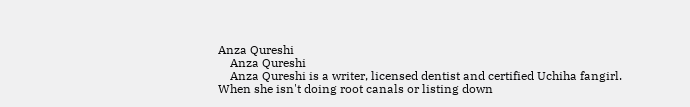Anza Qureshi
    Anza Qureshi
    Anza Qureshi is a writer, licensed dentist and certified Uchiha fangirl. When she isn't doing root canals or listing down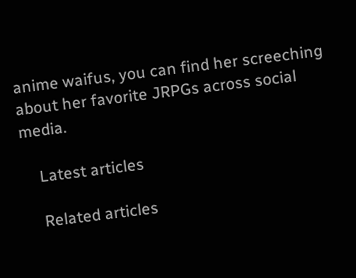anime waifus, you can find her screeching about her favorite JRPGs across social media.

    Latest articles

    Related articles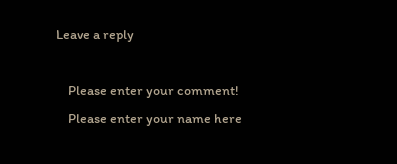Leave a reply

    Please enter your comment!
    Please enter your name here